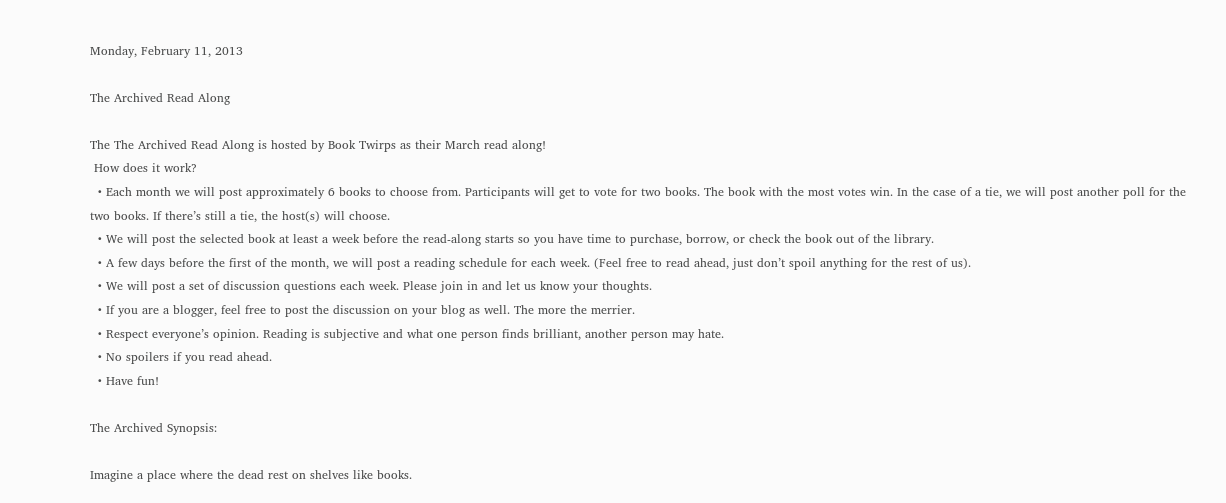Monday, February 11, 2013

The Archived Read Along

The The Archived Read Along is hosted by Book Twirps as their March read along!
 How does it work?
  • Each month we will post approximately 6 books to choose from. Participants will get to vote for two books. The book with the most votes win. In the case of a tie, we will post another poll for the two books. If there’s still a tie, the host(s) will choose.
  • We will post the selected book at least a week before the read-along starts so you have time to purchase, borrow, or check the book out of the library.
  • A few days before the first of the month, we will post a reading schedule for each week. (Feel free to read ahead, just don’t spoil anything for the rest of us).
  • We will post a set of discussion questions each week. Please join in and let us know your thoughts.
  • If you are a blogger, feel free to post the discussion on your blog as well. The more the merrier.
  • Respect everyone’s opinion. Reading is subjective and what one person finds brilliant, another person may hate.
  • No spoilers if you read ahead.
  • Have fun!

The Archived Synopsis:

Imagine a place where the dead rest on shelves like books.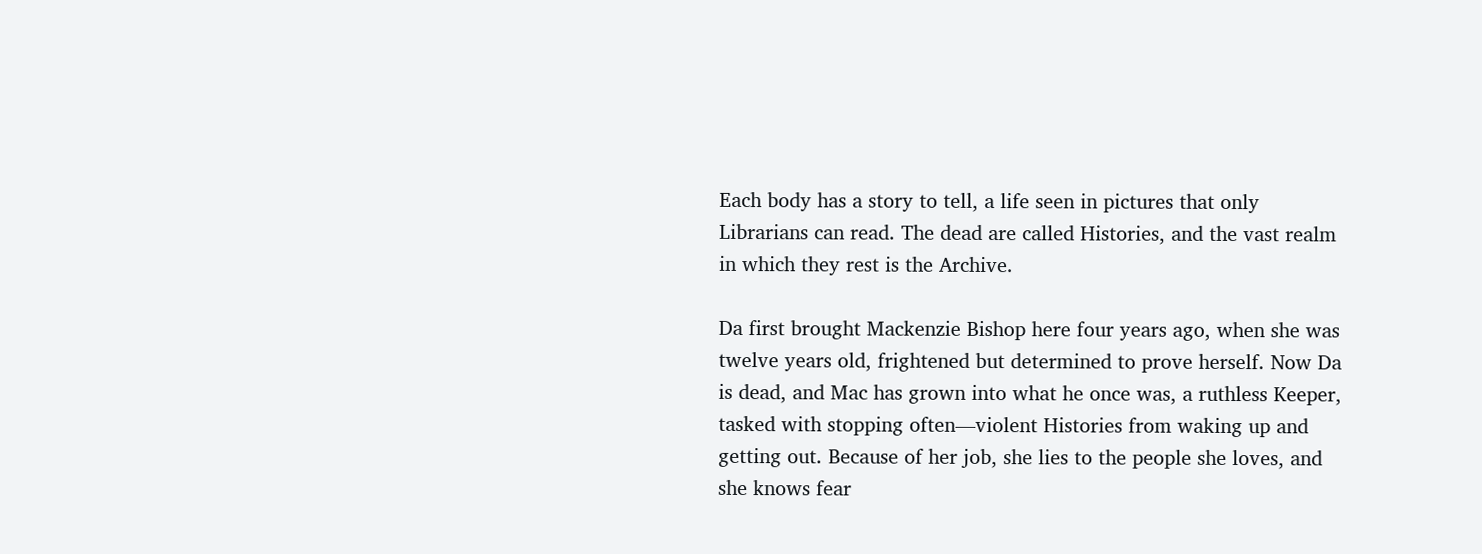Each body has a story to tell, a life seen in pictures that only Librarians can read. The dead are called Histories, and the vast realm in which they rest is the Archive.

Da first brought Mackenzie Bishop here four years ago, when she was twelve years old, frightened but determined to prove herself. Now Da is dead, and Mac has grown into what he once was, a ruthless Keeper, tasked with stopping often—violent Histories from waking up and getting out. Because of her job, she lies to the people she loves, and she knows fear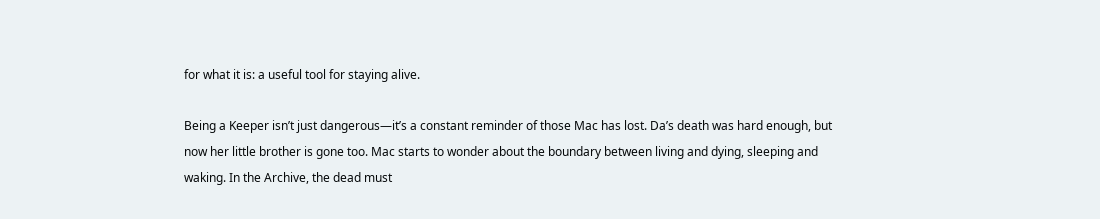for what it is: a useful tool for staying alive.

Being a Keeper isn’t just dangerous—it’s a constant reminder of those Mac has lost. Da’s death was hard enough, but now her little brother is gone too. Mac starts to wonder about the boundary between living and dying, sleeping and waking. In the Archive, the dead must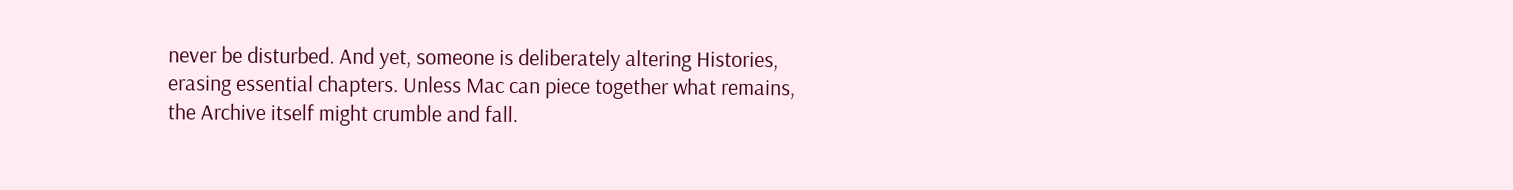never be disturbed. And yet, someone is deliberately altering Histories, erasing essential chapters. Unless Mac can piece together what remains, the Archive itself might crumble and fall.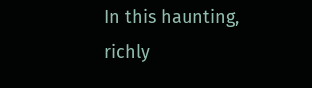In this haunting, richly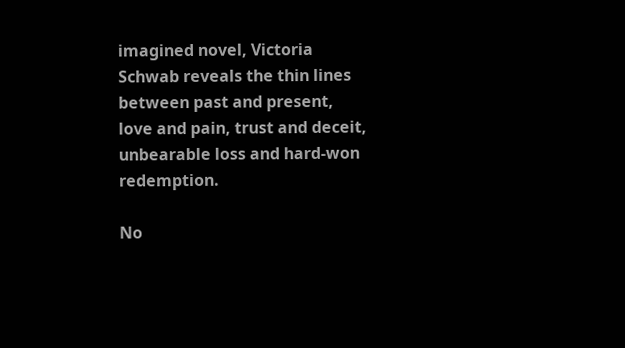imagined novel, Victoria Schwab reveals the thin lines between past and present, love and pain, trust and deceit, unbearable loss and hard-won redemption.

No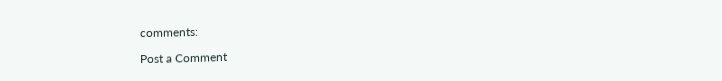comments:

Post a Comment